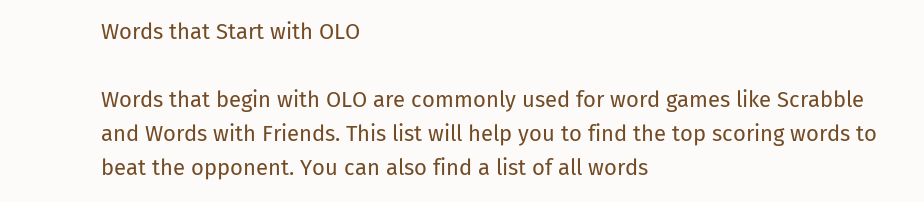Words that Start with OLO

Words that begin with OLO are commonly used for word games like Scrabble and Words with Friends. This list will help you to find the top scoring words to beat the opponent. You can also find a list of all words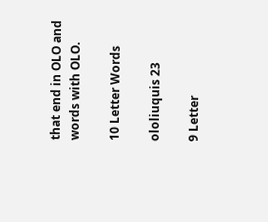that end in OLO and words with OLO.

10 Letter Words

ololiuquis 23

9 Letter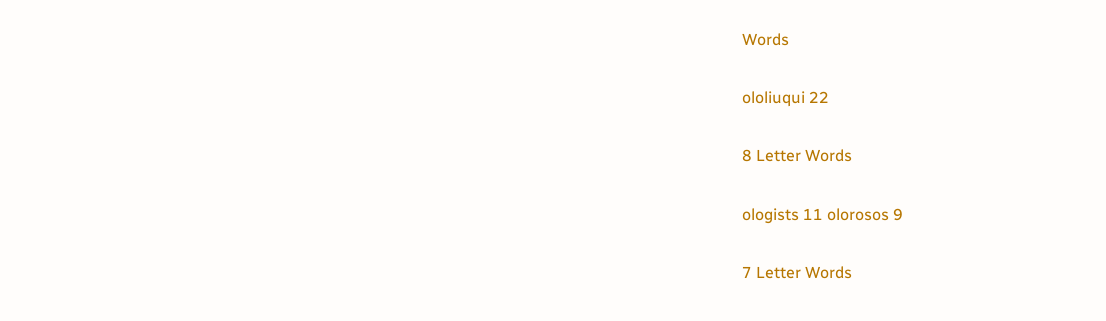Words

ololiuqui 22

8 Letter Words

ologists 11 olorosos 9

7 Letter Words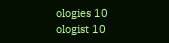ologies 10 ologist 10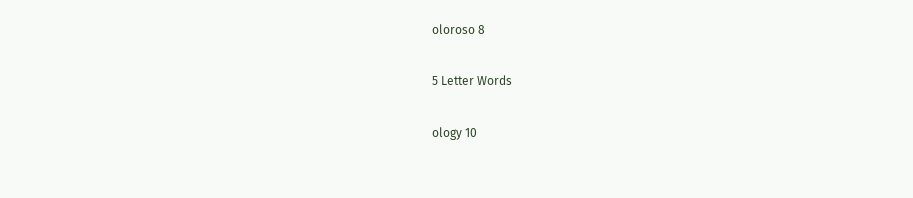oloroso 8

5 Letter Words

ology 10